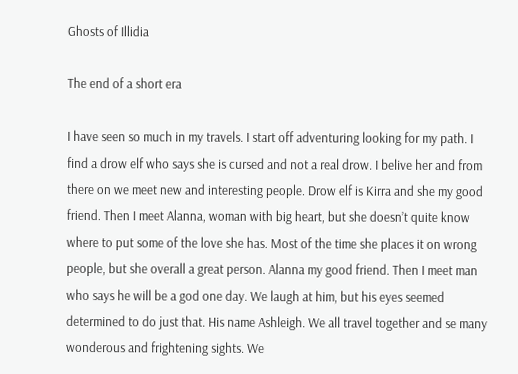Ghosts of Illidia

The end of a short era

I have seen so much in my travels. I start off adventuring looking for my path. I find a drow elf who says she is cursed and not a real drow. I belive her and from there on we meet new and interesting people. Drow elf is Kirra and she my good friend. Then I meet Alanna, woman with big heart, but she doesn’t quite know where to put some of the love she has. Most of the time she places it on wrong people, but she overall a great person. Alanna my good friend. Then I meet man who says he will be a god one day. We laugh at him, but his eyes seemed determined to do just that. His name Ashleigh. We all travel together and se many wonderous and frightening sights. We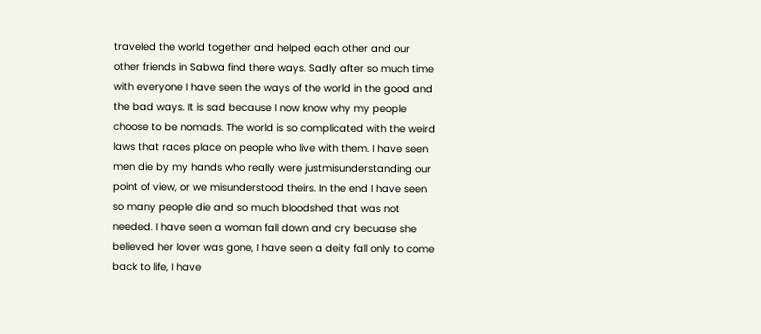traveled the world together and helped each other and our other friends in Sabwa find there ways. Sadly after so much time with everyone I have seen the ways of the world in the good and the bad ways. It is sad because I now know why my people choose to be nomads. The world is so complicated with the weird laws that races place on people who live with them. I have seen men die by my hands who really were justmisunderstanding our point of view, or we misunderstood theirs. In the end I have seen so many people die and so much bloodshed that was not needed. I have seen a woman fall down and cry becuase she believed her lover was gone, I have seen a deity fall only to come back to life, I have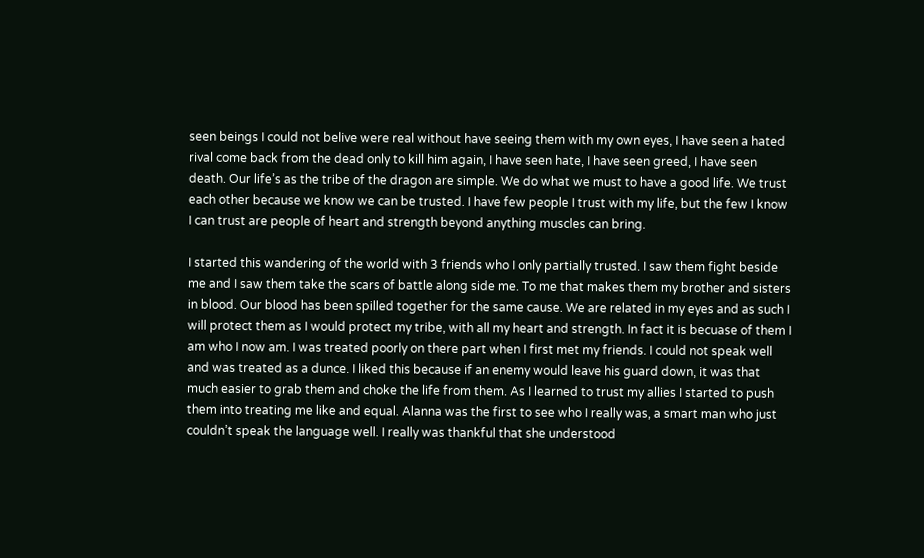seen beings I could not belive were real without have seeing them with my own eyes, I have seen a hated rival come back from the dead only to kill him again, I have seen hate, I have seen greed, I have seen death. Our life’s as the tribe of the dragon are simple. We do what we must to have a good life. We trust each other because we know we can be trusted. I have few people I trust with my life, but the few I know I can trust are people of heart and strength beyond anything muscles can bring.

I started this wandering of the world with 3 friends who I only partially trusted. I saw them fight beside me and I saw them take the scars of battle along side me. To me that makes them my brother and sisters in blood. Our blood has been spilled together for the same cause. We are related in my eyes and as such I will protect them as I would protect my tribe, with all my heart and strength. In fact it is becuase of them I am who I now am. I was treated poorly on there part when I first met my friends. I could not speak well and was treated as a dunce. I liked this because if an enemy would leave his guard down, it was that much easier to grab them and choke the life from them. As I learned to trust my allies I started to push them into treating me like and equal. Alanna was the first to see who I really was, a smart man who just couldn’t speak the language well. I really was thankful that she understood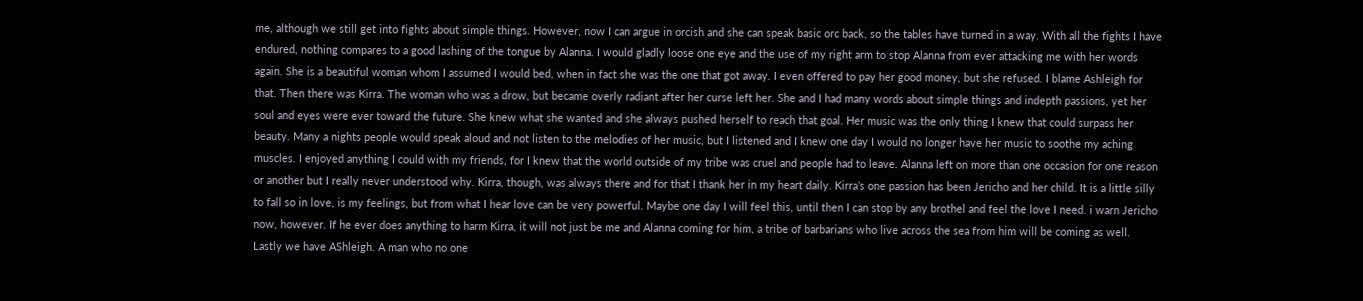me, although we still get into fights about simple things. However, now I can argue in orcish and she can speak basic orc back, so the tables have turned in a way. With all the fights I have endured, nothing compares to a good lashing of the tongue by Alanna. I would gladly loose one eye and the use of my right arm to stop Alanna from ever attacking me with her words again. She is a beautiful woman whom I assumed I would bed, when in fact she was the one that got away. I even offered to pay her good money, but she refused. I blame Ashleigh for that. Then there was Kirra. The woman who was a drow, but became overly radiant after her curse left her. She and I had many words about simple things and indepth passions, yet her soul and eyes were ever toward the future. She knew what she wanted and she always pushed herself to reach that goal. Her music was the only thing I knew that could surpass her beauty. Many a nights people would speak aloud and not listen to the melodies of her music, but I listened and I knew one day I would no longer have her music to soothe my aching muscles. I enjoyed anything I could with my friends, for I knew that the world outside of my tribe was cruel and people had to leave. Alanna left on more than one occasion for one reason or another but I really never understood why. Kirra, though, was always there and for that I thank her in my heart daily. Kirra’s one passion has been Jericho and her child. It is a little silly to fall so in love, is my feelings, but from what I hear love can be very powerful. Maybe one day I will feel this, until then I can stop by any brothel and feel the love I need. i warn Jericho now, however. If he ever does anything to harm Kirra, it will not just be me and Alanna coming for him, a tribe of barbarians who live across the sea from him will be coming as well. Lastly we have AShleigh. A man who no one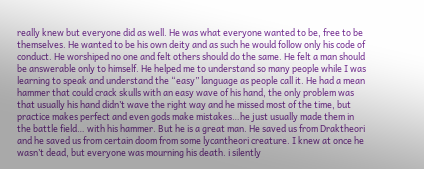really knew but everyone did as well. He was what everyone wanted to be, free to be themselves. He wanted to be his own deity and as such he would follow only his code of conduct. He worshiped no one and felt others should do the same. He felt a man should be answerable only to himself. He helped me to understand so many people while I was learning to speak and understand the “easy” language as people call it. He had a mean hammer that could crack skulls with an easy wave of his hand, the only problem was that usually his hand didn’t wave the right way and he missed most of the time, but practice makes perfect and even gods make mistakes…he just usually made them in the battle field… with his hammer. But he is a great man. He saved us from Draktheori and he saved us from certain doom from some lycantheori creature. I knew at once he wasn’t dead, but everyone was mourning his death. i silently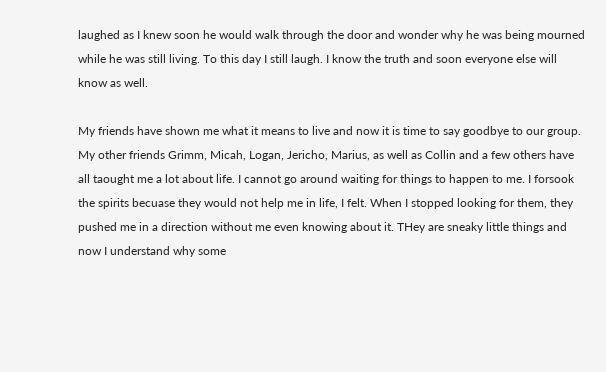laughed as I knew soon he would walk through the door and wonder why he was being mourned while he was still living. To this day I still laugh. I know the truth and soon everyone else will know as well.

My friends have shown me what it means to live and now it is time to say goodbye to our group. My other friends Grimm, Micah, Logan, Jericho, Marius, as well as Collin and a few others have all taought me a lot about life. I cannot go around waiting for things to happen to me. I forsook the spirits becuase they would not help me in life, I felt. When I stopped looking for them, they pushed me in a direction without me even knowing about it. THey are sneaky little things and now I understand why some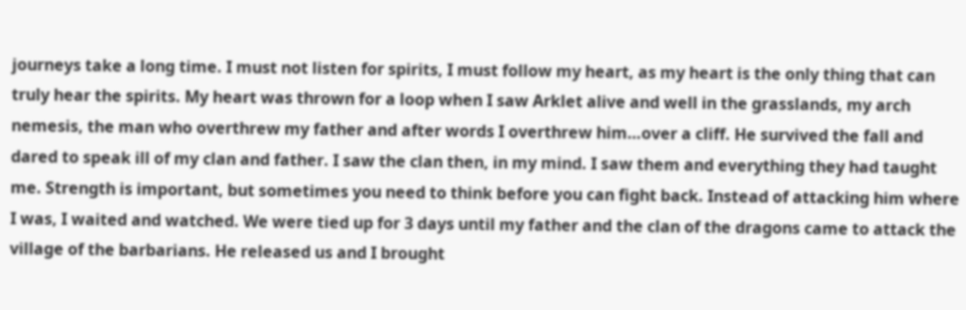journeys take a long time. I must not listen for spirits, I must follow my heart, as my heart is the only thing that can truly hear the spirits. My heart was thrown for a loop when I saw Arklet alive and well in the grasslands, my arch nemesis, the man who overthrew my father and after words I overthrew him…over a cliff. He survived the fall and dared to speak ill of my clan and father. I saw the clan then, in my mind. I saw them and everything they had taught me. Strength is important, but sometimes you need to think before you can fight back. Instead of attacking him where I was, I waited and watched. We were tied up for 3 days until my father and the clan of the dragons came to attack the village of the barbarians. He released us and I brought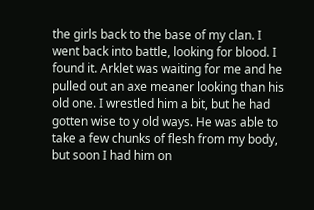the girls back to the base of my clan. I went back into battle, looking for blood. I found it. Arklet was waiting for me and he pulled out an axe meaner looking than his old one. I wrestled him a bit, but he had gotten wise to y old ways. He was able to take a few chunks of flesh from my body, but soon I had him on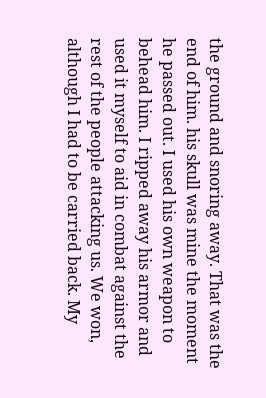the ground and snoring away. That was the end of him. his skull was mine the moment he passed out. I used his own weapon to behead him. I ripped away his armor and used it myself to aid in combat against the rest of the people attacking us. We won, although I had to be carried back. My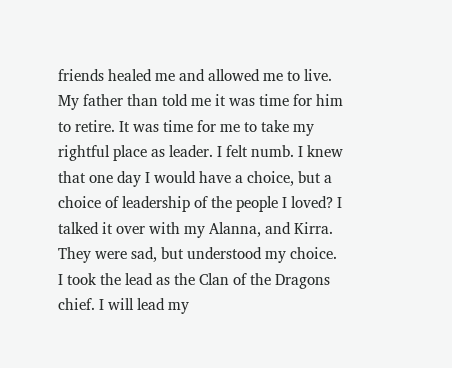friends healed me and allowed me to live. My father than told me it was time for him to retire. It was time for me to take my rightful place as leader. I felt numb. I knew that one day I would have a choice, but a choice of leadership of the people I loved? I talked it over with my Alanna, and Kirra. They were sad, but understood my choice. I took the lead as the Clan of the Dragons chief. I will lead my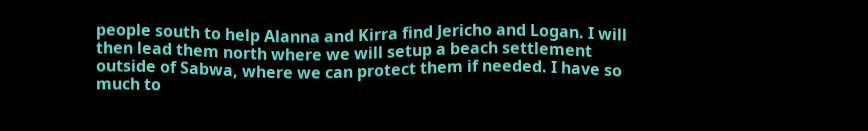people south to help Alanna and Kirra find Jericho and Logan. I will then lead them north where we will setup a beach settlement outside of Sabwa, where we can protect them if needed. I have so much to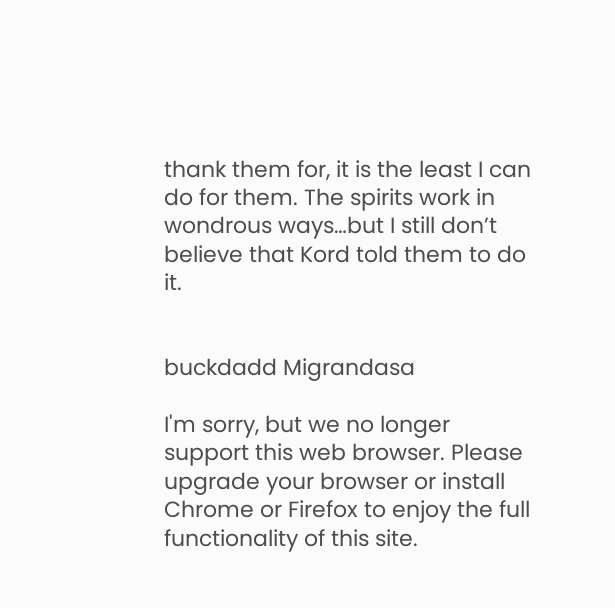thank them for, it is the least I can do for them. The spirits work in wondrous ways…but I still don’t believe that Kord told them to do it.


buckdadd Migrandasa

I'm sorry, but we no longer support this web browser. Please upgrade your browser or install Chrome or Firefox to enjoy the full functionality of this site.